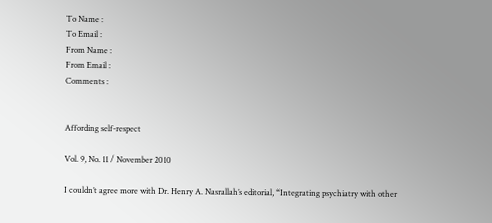To Name :
To Email :
From Name :
From Email :
Comments :


Affording self-respect

Vol. 9, No. 11 / November 2010

I couldn’t agree more with Dr. Henry A. Nasrallah’s editorial, “Integrating psychiatry with other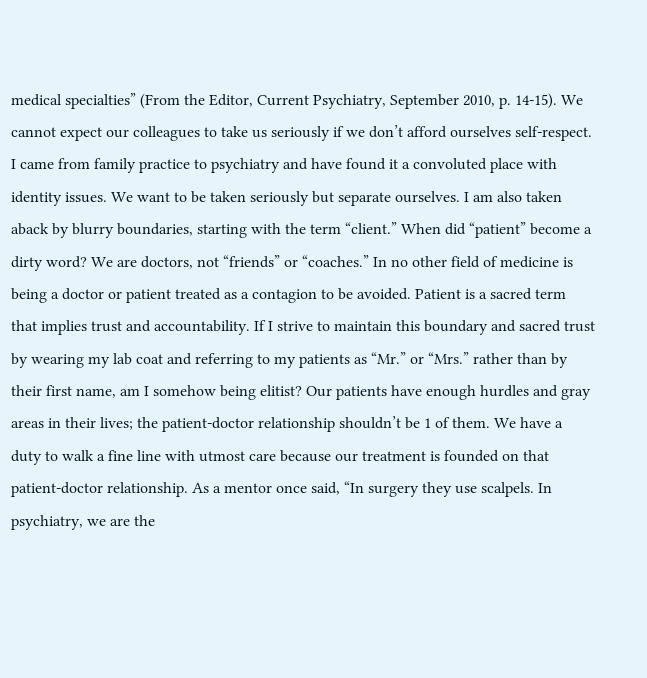medical specialties” (From the Editor, Current Psychiatry, September 2010, p. 14-15). We cannot expect our colleagues to take us seriously if we don’t afford ourselves self-respect. I came from family practice to psychiatry and have found it a convoluted place with identity issues. We want to be taken seriously but separate ourselves. I am also taken aback by blurry boundaries, starting with the term “client.” When did “patient” become a dirty word? We are doctors, not “friends” or “coaches.” In no other field of medicine is being a doctor or patient treated as a contagion to be avoided. Patient is a sacred term that implies trust and accountability. If I strive to maintain this boundary and sacred trust by wearing my lab coat and referring to my patients as “Mr.” or “Mrs.” rather than by their first name, am I somehow being elitist? Our patients have enough hurdles and gray areas in their lives; the patient-doctor relationship shouldn’t be 1 of them. We have a duty to walk a fine line with utmost care because our treatment is founded on that patient-doctor relationship. As a mentor once said, “In surgery they use scalpels. In psychiatry, we are the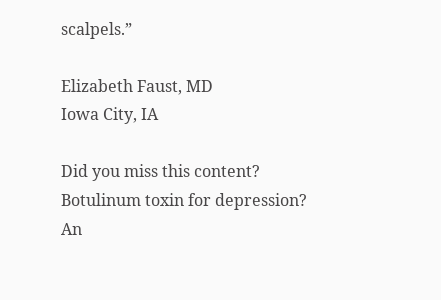scalpels.”

Elizabeth Faust, MD
Iowa City, IA

Did you miss this content?
Botulinum toxin for depression? An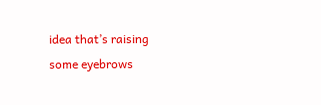idea that’s raising some eyebrows